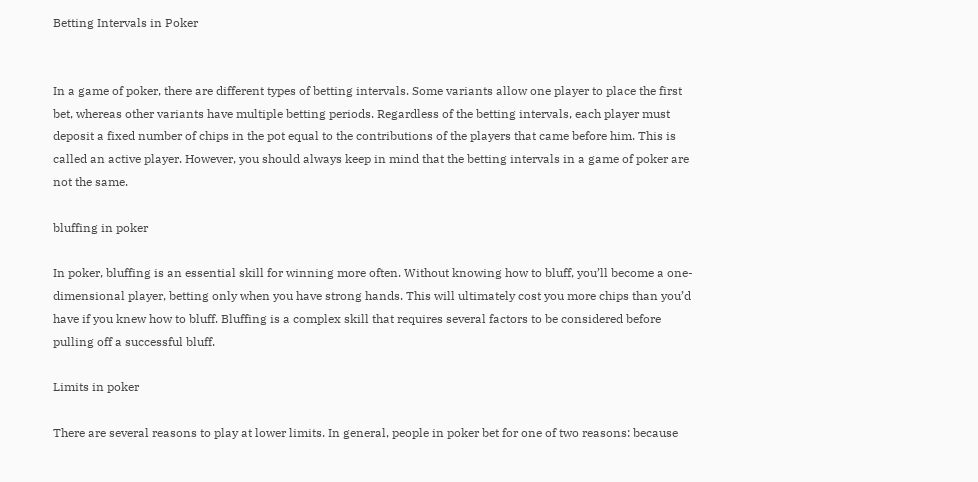Betting Intervals in Poker


In a game of poker, there are different types of betting intervals. Some variants allow one player to place the first bet, whereas other variants have multiple betting periods. Regardless of the betting intervals, each player must deposit a fixed number of chips in the pot equal to the contributions of the players that came before him. This is called an active player. However, you should always keep in mind that the betting intervals in a game of poker are not the same.

bluffing in poker

In poker, bluffing is an essential skill for winning more often. Without knowing how to bluff, you’ll become a one-dimensional player, betting only when you have strong hands. This will ultimately cost you more chips than you’d have if you knew how to bluff. Bluffing is a complex skill that requires several factors to be considered before pulling off a successful bluff.

Limits in poker

There are several reasons to play at lower limits. In general, people in poker bet for one of two reasons: because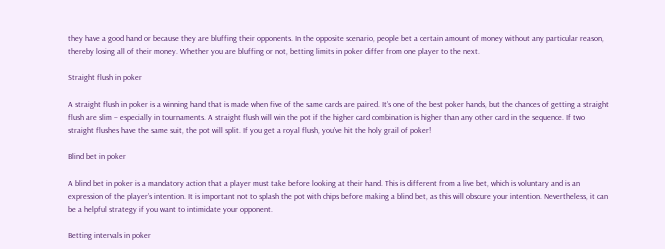they have a good hand or because they are bluffing their opponents. In the opposite scenario, people bet a certain amount of money without any particular reason, thereby losing all of their money. Whether you are bluffing or not, betting limits in poker differ from one player to the next.

Straight flush in poker

A straight flush in poker is a winning hand that is made when five of the same cards are paired. It’s one of the best poker hands, but the chances of getting a straight flush are slim – especially in tournaments. A straight flush will win the pot if the higher card combination is higher than any other card in the sequence. If two straight flushes have the same suit, the pot will split. If you get a royal flush, you’ve hit the holy grail of poker!

Blind bet in poker

A blind bet in poker is a mandatory action that a player must take before looking at their hand. This is different from a live bet, which is voluntary and is an expression of the player’s intention. It is important not to splash the pot with chips before making a blind bet, as this will obscure your intention. Nevertheless, it can be a helpful strategy if you want to intimidate your opponent.

Betting intervals in poker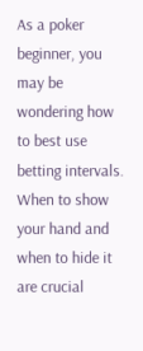As a poker beginner, you may be wondering how to best use betting intervals. When to show your hand and when to hide it are crucial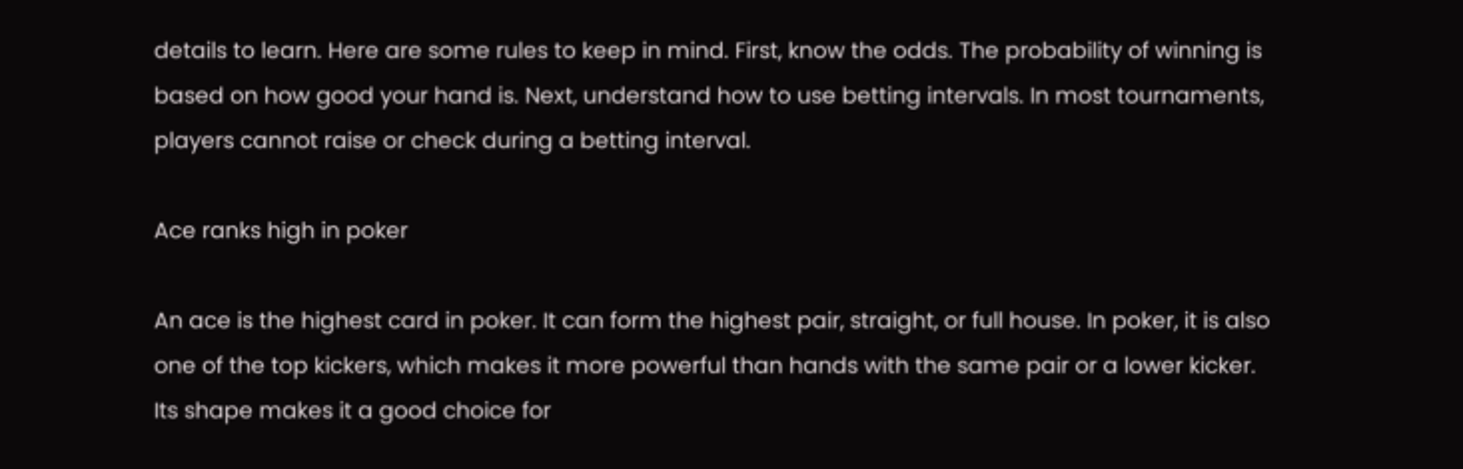details to learn. Here are some rules to keep in mind. First, know the odds. The probability of winning is based on how good your hand is. Next, understand how to use betting intervals. In most tournaments, players cannot raise or check during a betting interval.

Ace ranks high in poker

An ace is the highest card in poker. It can form the highest pair, straight, or full house. In poker, it is also one of the top kickers, which makes it more powerful than hands with the same pair or a lower kicker. Its shape makes it a good choice for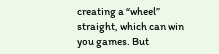creating a “wheel” straight, which can win you games. But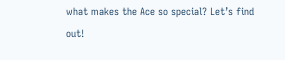what makes the Ace so special? Let’s find out!